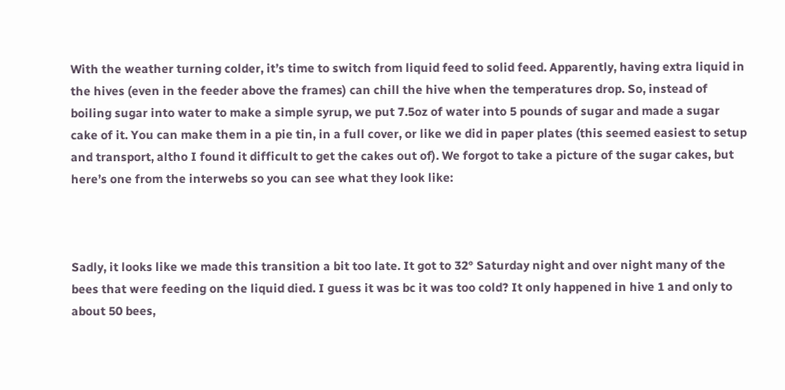With the weather turning colder, it’s time to switch from liquid feed to solid feed. Apparently, having extra liquid in the hives (even in the feeder above the frames) can chill the hive when the temperatures drop. So, instead of boiling sugar into water to make a simple syrup, we put 7.5oz of water into 5 pounds of sugar and made a sugar cake of it. You can make them in a pie tin, in a full cover, or like we did in paper plates (this seemed easiest to setup and transport, altho I found it difficult to get the cakes out of). We forgot to take a picture of the sugar cakes, but here’s one from the interwebs so you can see what they look like:



Sadly, it looks like we made this transition a bit too late. It got to 32° Saturday night and over night many of the bees that were feeding on the liquid died. I guess it was bc it was too cold? It only happened in hive 1 and only to about 50 bees,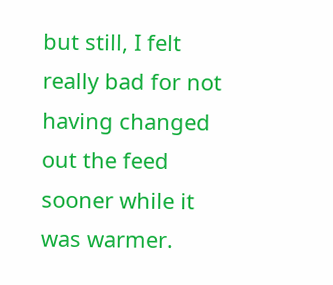but still, I felt really bad for not having changed out the feed sooner while it was warmer.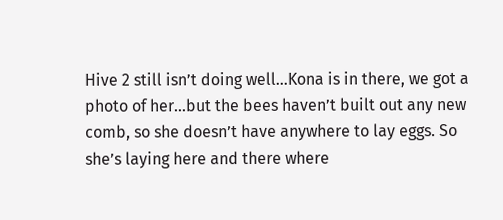Hive 2 still isn’t doing well…Kona is in there, we got a photo of her…but the bees haven’t built out any new comb, so she doesn’t have anywhere to lay eggs. So she’s laying here and there where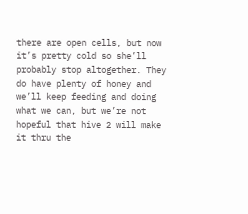there are open cells, but now it’s pretty cold so she’ll probably stop altogether. They do have plenty of honey and we’ll keep feeding and doing what we can, but we’re not hopeful that hive 2 will make it thru the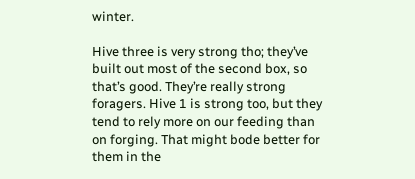winter.

Hive three is very strong tho; they’ve built out most of the second box, so that’s good. They’re really strong foragers. Hive 1 is strong too, but they tend to rely more on our feeding than on forging. That might bode better for them in the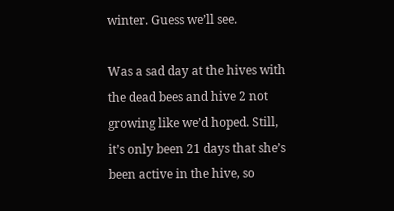winter. Guess we’ll see.

Was a sad day at the hives with the dead bees and hive 2 not growing like we’d hoped. Still, it’s only been 21 days that she’s been active in the hive, so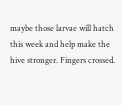maybe those larvae will hatch this week and help make the hive stronger. Fingers crossed.